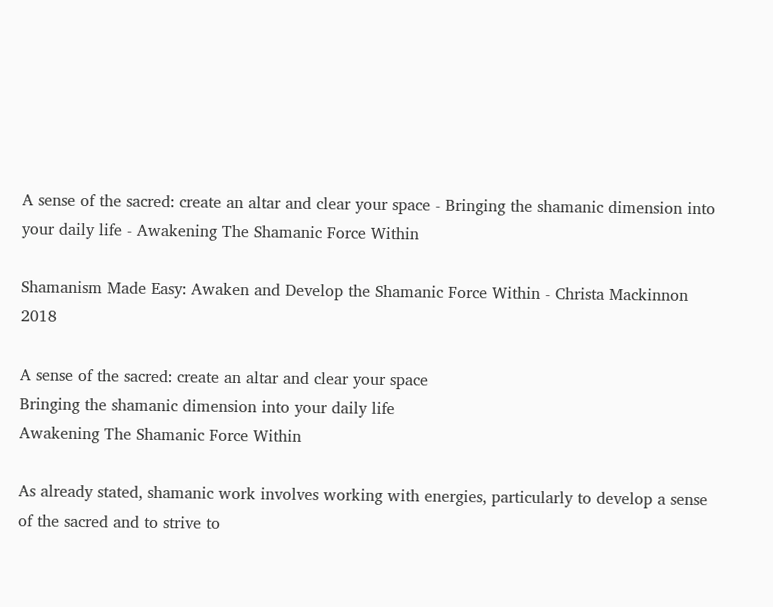A sense of the sacred: create an altar and clear your space - Bringing the shamanic dimension into your daily life - Awakening The Shamanic Force Within

Shamanism Made Easy: Awaken and Develop the Shamanic Force Within - Christa Mackinnon 2018

A sense of the sacred: create an altar and clear your space
Bringing the shamanic dimension into your daily life
Awakening The Shamanic Force Within

As already stated, shamanic work involves working with energies, particularly to develop a sense of the sacred and to strive to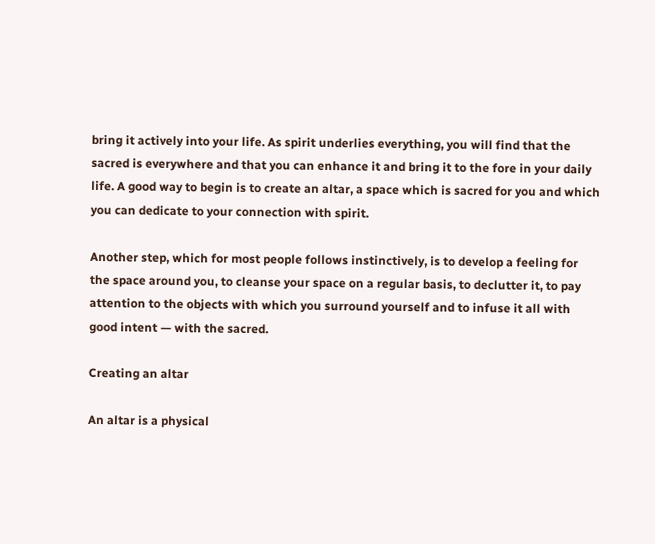bring it actively into your life. As spirit underlies everything, you will find that the sacred is everywhere and that you can enhance it and bring it to the fore in your daily life. A good way to begin is to create an altar, a space which is sacred for you and which you can dedicate to your connection with spirit.

Another step, which for most people follows instinctively, is to develop a feeling for the space around you, to cleanse your space on a regular basis, to declutter it, to pay attention to the objects with which you surround yourself and to infuse it all with good intent — with the sacred.

Creating an altar

An altar is a physical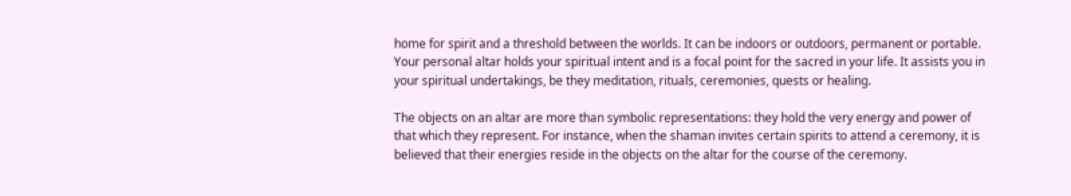home for spirit and a threshold between the worlds. It can be indoors or outdoors, permanent or portable. Your personal altar holds your spiritual intent and is a focal point for the sacred in your life. It assists you in your spiritual undertakings, be they meditation, rituals, ceremonies, quests or healing.

The objects on an altar are more than symbolic representations: they hold the very energy and power of that which they represent. For instance, when the shaman invites certain spirits to attend a ceremony, it is believed that their energies reside in the objects on the altar for the course of the ceremony.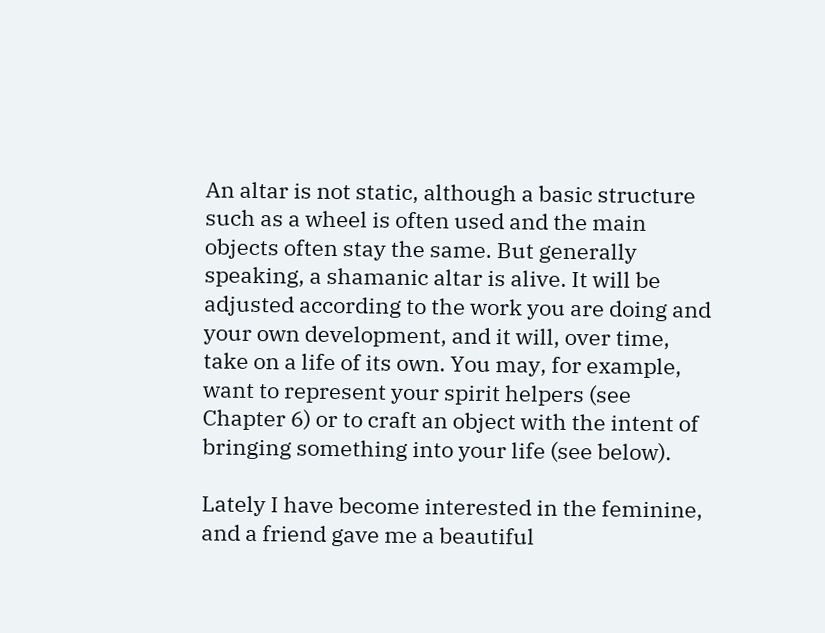An altar is not static, although a basic structure such as a wheel is often used and the main objects often stay the same. But generally speaking, a shamanic altar is alive. It will be adjusted according to the work you are doing and your own development, and it will, over time, take on a life of its own. You may, for example, want to represent your spirit helpers (see Chapter 6) or to craft an object with the intent of bringing something into your life (see below).

Lately I have become interested in the feminine, and a friend gave me a beautiful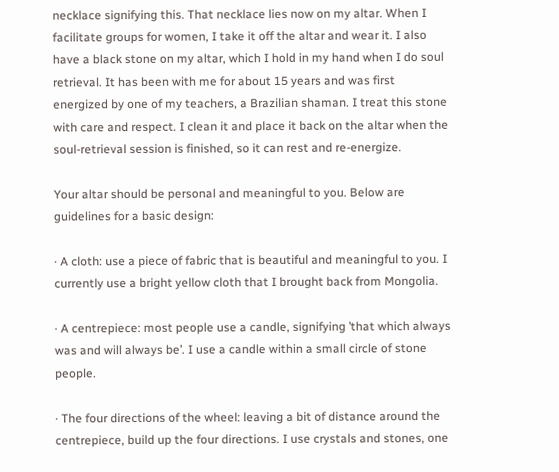necklace signifying this. That necklace lies now on my altar. When I facilitate groups for women, I take it off the altar and wear it. I also have a black stone on my altar, which I hold in my hand when I do soul retrieval. It has been with me for about 15 years and was first energized by one of my teachers, a Brazilian shaman. I treat this stone with care and respect. I clean it and place it back on the altar when the soul-retrieval session is finished, so it can rest and re-energize.

Your altar should be personal and meaningful to you. Below are guidelines for a basic design:

· A cloth: use a piece of fabric that is beautiful and meaningful to you. I currently use a bright yellow cloth that I brought back from Mongolia.

· A centrepiece: most people use a candle, signifying ’that which always was and will always be’. I use a candle within a small circle of stone people.

· The four directions of the wheel: leaving a bit of distance around the centrepiece, build up the four directions. I use crystals and stones, one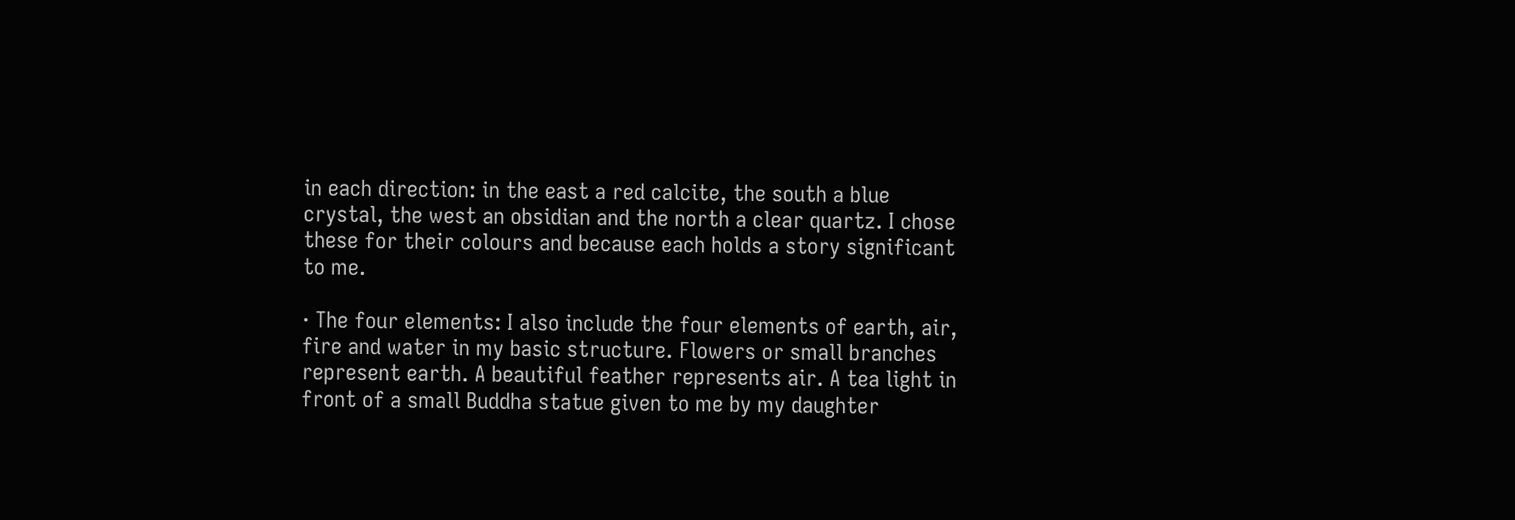in each direction: in the east a red calcite, the south a blue crystal, the west an obsidian and the north a clear quartz. I chose these for their colours and because each holds a story significant to me.

· The four elements: I also include the four elements of earth, air, fire and water in my basic structure. Flowers or small branches represent earth. A beautiful feather represents air. A tea light in front of a small Buddha statue given to me by my daughter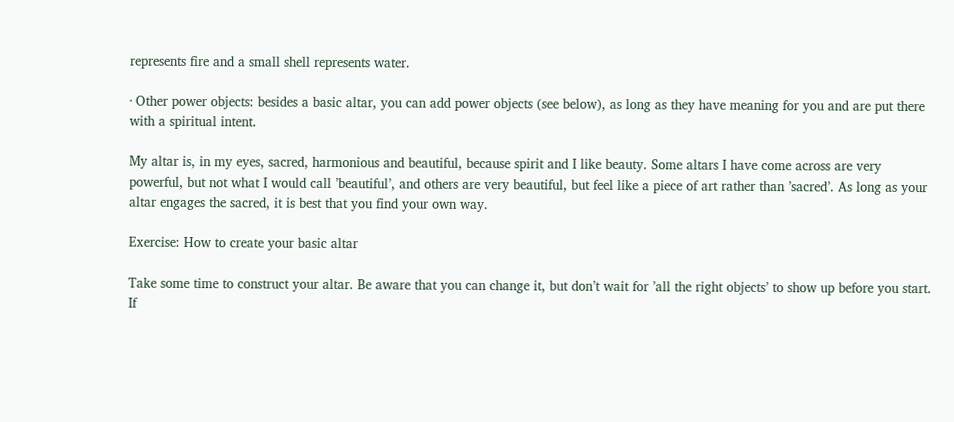represents fire and a small shell represents water.

· Other power objects: besides a basic altar, you can add power objects (see below), as long as they have meaning for you and are put there with a spiritual intent.

My altar is, in my eyes, sacred, harmonious and beautiful, because spirit and I like beauty. Some altars I have come across are very powerful, but not what I would call ’beautiful’, and others are very beautiful, but feel like a piece of art rather than ’sacred’. As long as your altar engages the sacred, it is best that you find your own way.

Exercise: How to create your basic altar

Take some time to construct your altar. Be aware that you can change it, but don’t wait for ’all the right objects’ to show up before you start. If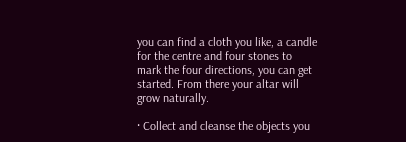you can find a cloth you like, a candle for the centre and four stones to mark the four directions, you can get started. From there your altar will grow naturally.

· Collect and cleanse the objects you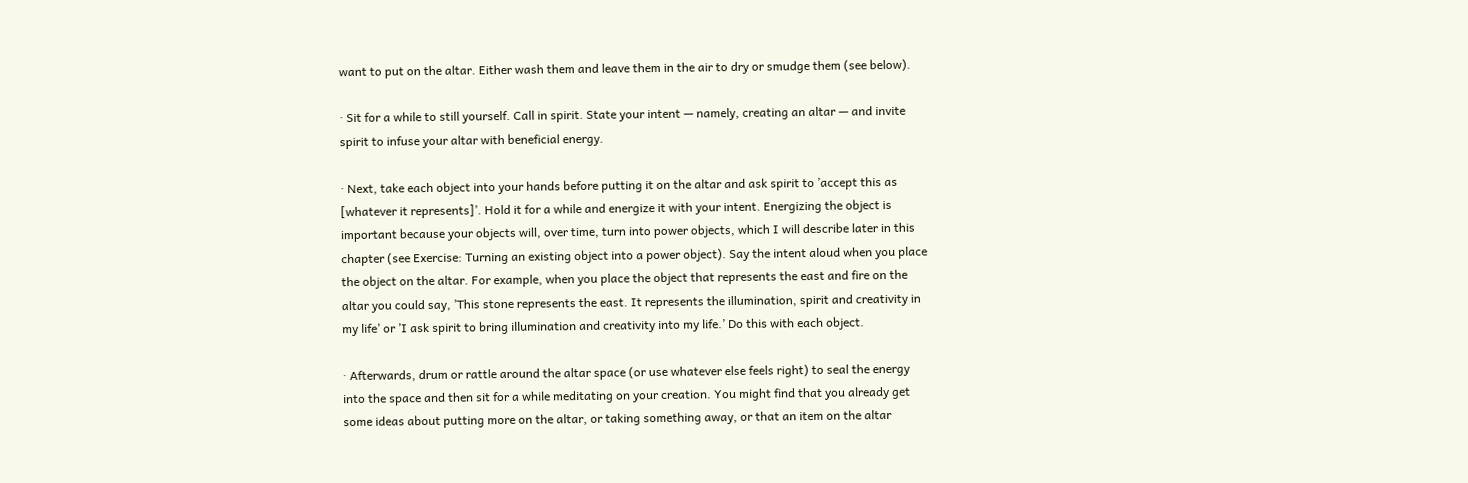want to put on the altar. Either wash them and leave them in the air to dry or smudge them (see below).

· Sit for a while to still yourself. Call in spirit. State your intent — namely, creating an altar — and invite spirit to infuse your altar with beneficial energy.

· Next, take each object into your hands before putting it on the altar and ask spirit to ’accept this as [whatever it represents]’. Hold it for a while and energize it with your intent. Energizing the object is important because your objects will, over time, turn into power objects, which I will describe later in this chapter (see Exercise: Turning an existing object into a power object). Say the intent aloud when you place the object on the altar. For example, when you place the object that represents the east and fire on the altar you could say, ’This stone represents the east. It represents the illumination, spirit and creativity in my life’ or ’I ask spirit to bring illumination and creativity into my life.’ Do this with each object.

· Afterwards, drum or rattle around the altar space (or use whatever else feels right) to seal the energy into the space and then sit for a while meditating on your creation. You might find that you already get some ideas about putting more on the altar, or taking something away, or that an item on the altar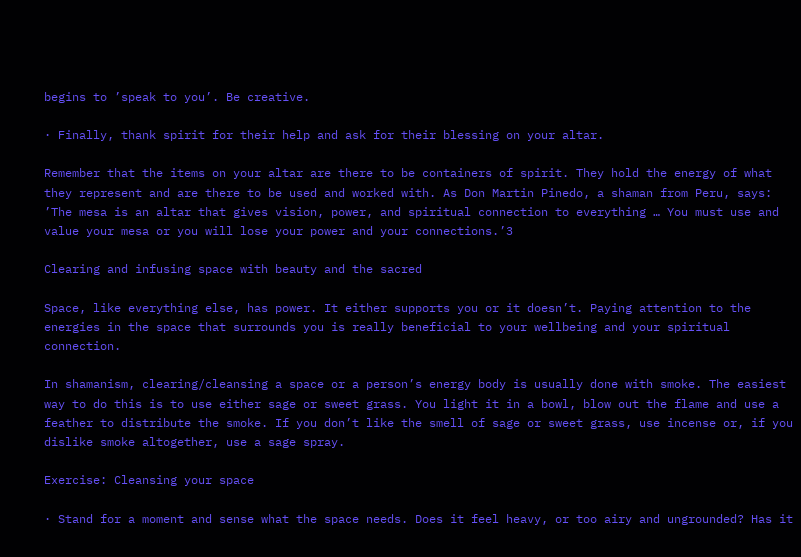begins to ’speak to you’. Be creative.

· Finally, thank spirit for their help and ask for their blessing on your altar.

Remember that the items on your altar are there to be containers of spirit. They hold the energy of what they represent and are there to be used and worked with. As Don Martin Pinedo, a shaman from Peru, says: ’The mesa is an altar that gives vision, power, and spiritual connection to everything … You must use and value your mesa or you will lose your power and your connections.’3

Clearing and infusing space with beauty and the sacred

Space, like everything else, has power. It either supports you or it doesn’t. Paying attention to the energies in the space that surrounds you is really beneficial to your wellbeing and your spiritual connection.

In shamanism, clearing/cleansing a space or a person’s energy body is usually done with smoke. The easiest way to do this is to use either sage or sweet grass. You light it in a bowl, blow out the flame and use a feather to distribute the smoke. If you don’t like the smell of sage or sweet grass, use incense or, if you dislike smoke altogether, use a sage spray.

Exercise: Cleansing your space

· Stand for a moment and sense what the space needs. Does it feel heavy, or too airy and ungrounded? Has it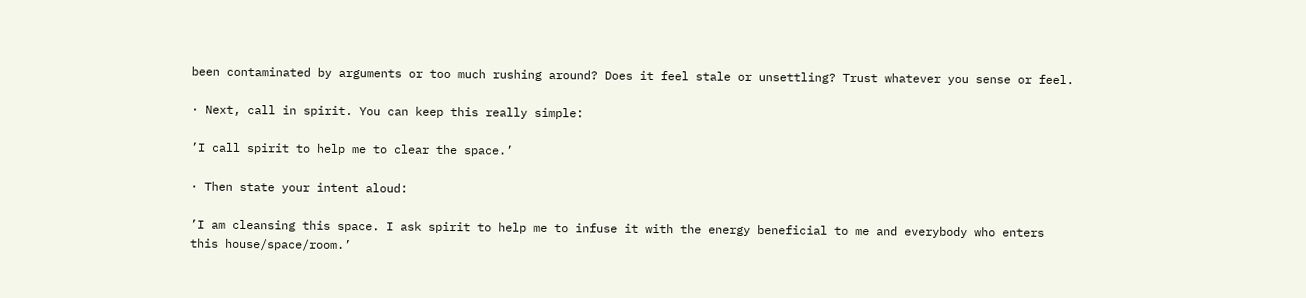been contaminated by arguments or too much rushing around? Does it feel stale or unsettling? Trust whatever you sense or feel.

· Next, call in spirit. You can keep this really simple:

’I call spirit to help me to clear the space.’

· Then state your intent aloud:

’I am cleansing this space. I ask spirit to help me to infuse it with the energy beneficial to me and everybody who enters this house/space/room.’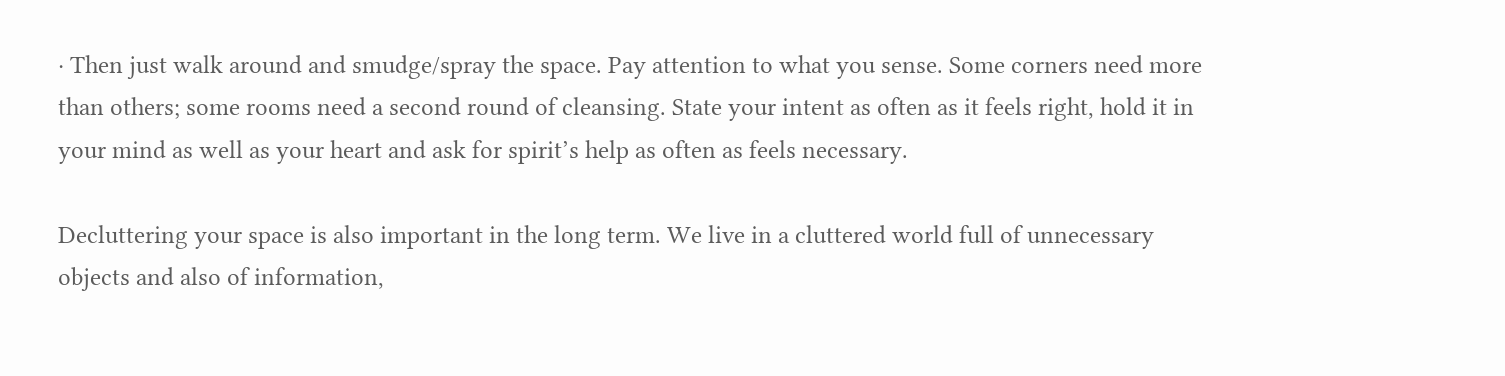· Then just walk around and smudge/spray the space. Pay attention to what you sense. Some corners need more than others; some rooms need a second round of cleansing. State your intent as often as it feels right, hold it in your mind as well as your heart and ask for spirit’s help as often as feels necessary.

Decluttering your space is also important in the long term. We live in a cluttered world full of unnecessary objects and also of information,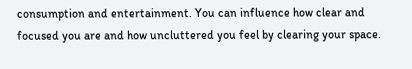consumption and entertainment. You can influence how clear and focused you are and how uncluttered you feel by clearing your space.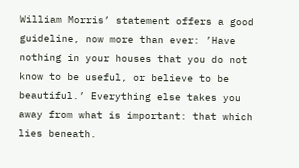William Morris’ statement offers a good guideline, now more than ever: ’Have nothing in your houses that you do not know to be useful, or believe to be beautiful.’ Everything else takes you away from what is important: that which lies beneath.